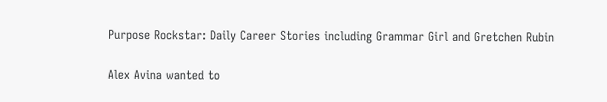Purpose Rockstar: Daily Career Stories including Grammar Girl and Gretchen Rubin

Alex Avina wanted to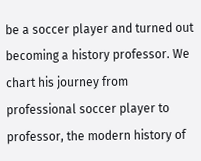be a soccer player and turned out becoming a history professor. We chart his journey from professional soccer player to professor, the modern history of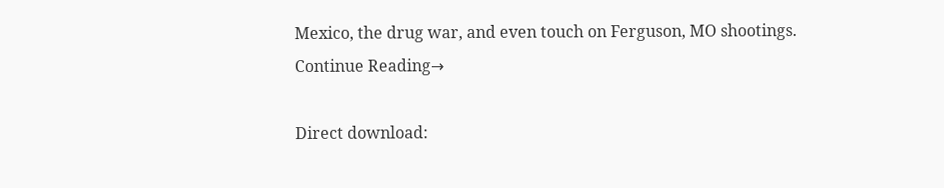Mexico, the drug war, and even touch on Ferguson, MO shootings. Continue Reading→

Direct download: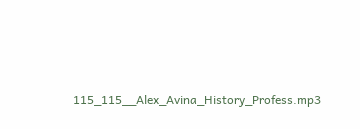115_115__Alex_Avina_History_Profess.mp3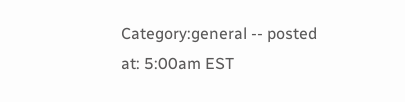Category:general -- posted at: 5:00am EST